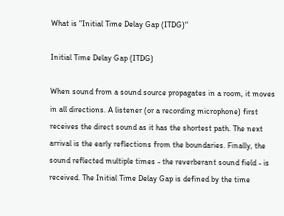What is "Initial Time Delay Gap (ITDG)"

Initial Time Delay Gap (ITDG)

When sound from a sound source propagates in a room, it moves in all directions. A listener (or a recording microphone) first receives the direct sound as it has the shortest path. The next arrival is the early reflections from the boundaries. Finally, the sound reflected multiple times - the reverberant sound field - is received. The Initial Time Delay Gap is defined by the time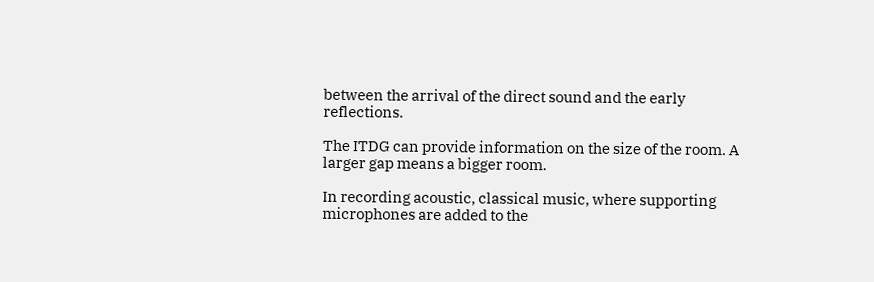between the arrival of the direct sound and the early reflections.

The ITDG can provide information on the size of the room. A larger gap means a bigger room.

In recording acoustic, classical music, where supporting microphones are added to the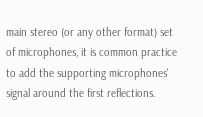main stereo (or any other format) set of microphones, it is common practice to add the supporting microphones' signal around the first reflections.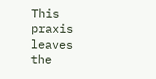This praxis leaves the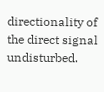directionality of the direct signal undisturbed.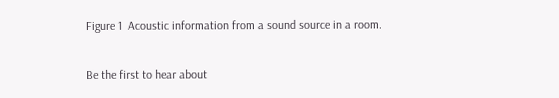Figure 1  Acoustic information from a sound source in a room.

Be the first to hear about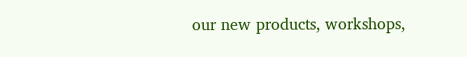our new products, workshops,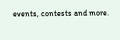events, contests and more.